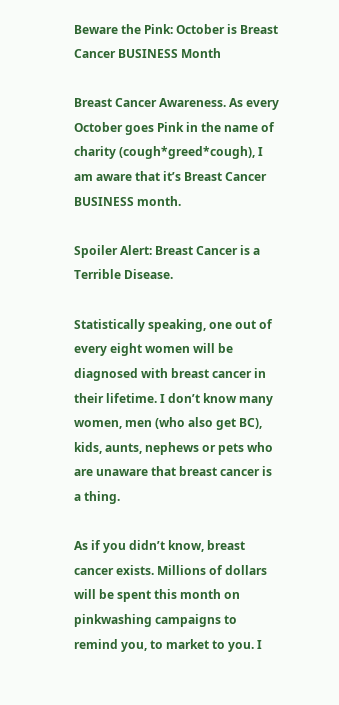Beware the Pink: October is Breast Cancer BUSINESS Month

Breast Cancer Awareness. As every October goes Pink in the name of charity (cough*greed*cough), I am aware that it’s Breast Cancer BUSINESS month.

Spoiler Alert: Breast Cancer is a Terrible Disease.

Statistically speaking, one out of every eight women will be diagnosed with breast cancer in their lifetime. I don’t know many women, men (who also get BC), kids, aunts, nephews or pets who are unaware that breast cancer is a thing.

As if you didn’t know, breast cancer exists. Millions of dollars will be spent this month on pinkwashing campaigns to remind you, to market to you. I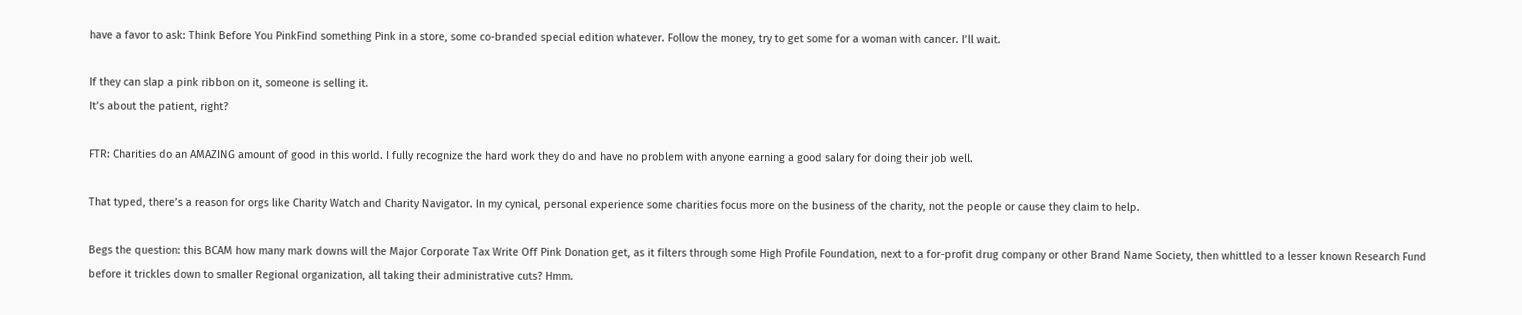have a favor to ask: Think Before You PinkFind something Pink in a store, some co-branded special edition whatever. Follow the money, try to get some for a woman with cancer. I’ll wait.

If they can slap a pink ribbon on it, someone is selling it.
It’s about the patient, right?

FTR: Charities do an AMAZING amount of good in this world. I fully recognize the hard work they do and have no problem with anyone earning a good salary for doing their job well.

That typed, there’s a reason for orgs like Charity Watch and Charity Navigator. In my cynical, personal experience some charities focus more on the business of the charity, not the people or cause they claim to help.

Begs the question: this BCAM how many mark downs will the Major Corporate Tax Write Off Pink Donation get, as it filters through some High Profile Foundation, next to a for-profit drug company or other Brand Name Society, then whittled to a lesser known Research Fund before it trickles down to smaller Regional organization, all taking their administrative cuts? Hmm.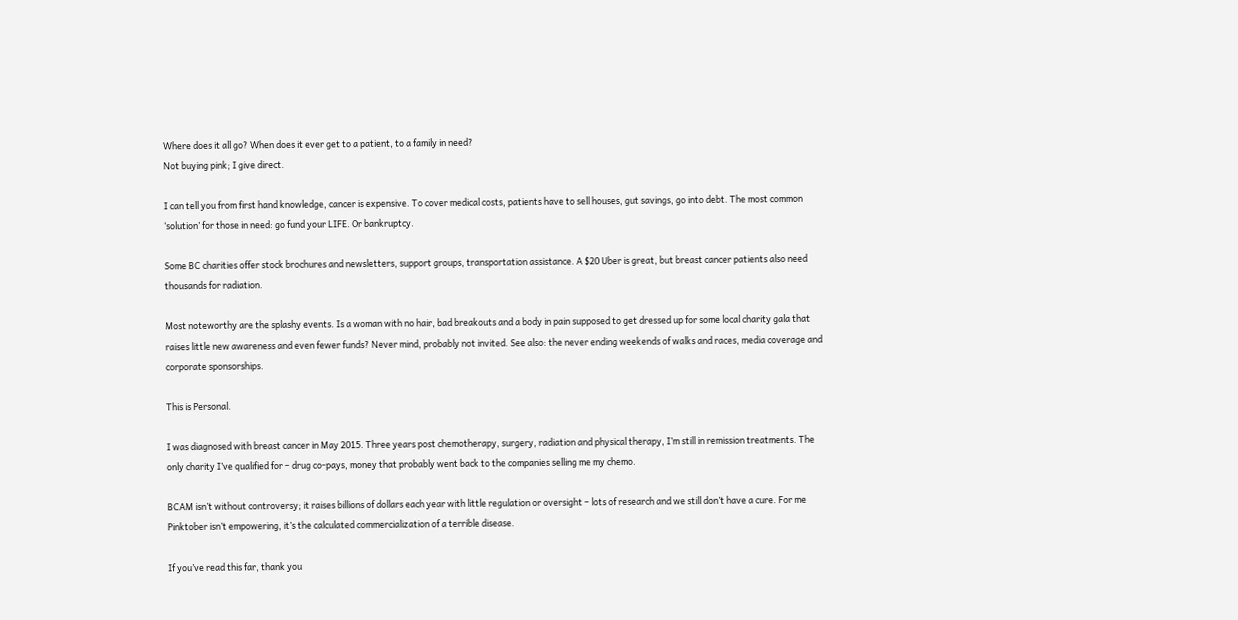Where does it all go? When does it ever get to a patient, to a family in need?
Not buying pink; I give direct.

I can tell you from first hand knowledge, cancer is expensive. To cover medical costs, patients have to sell houses, gut savings, go into debt. The most common ‘solution’ for those in need: go fund your LIFE. Or bankruptcy.

Some BC charities offer stock brochures and newsletters, support groups, transportation assistance. A $20 Uber is great, but breast cancer patients also need thousands for radiation.

Most noteworthy are the splashy events. Is a woman with no hair, bad breakouts and a body in pain supposed to get dressed up for some local charity gala that raises little new awareness and even fewer funds? Never mind, probably not invited. See also: the never ending weekends of walks and races, media coverage and corporate sponsorships.

This is Personal.

I was diagnosed with breast cancer in May 2015. Three years post chemotherapy, surgery, radiation and physical therapy, I’m still in remission treatments. The only charity I’ve qualified for – drug co-pays, money that probably went back to the companies selling me my chemo.

BCAM isn’t without controversy; it raises billions of dollars each year with little regulation or oversight – lots of research and we still don’t have a cure. For me Pinktober isn’t empowering, it’s the calculated commercialization of a terrible disease.

If you’ve read this far, thank you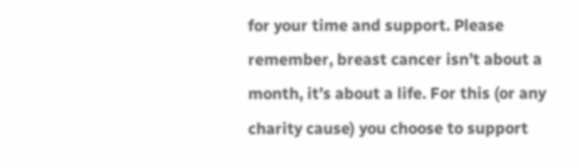for your time and support. Please remember, breast cancer isn’t about a month, it’s about a life. For this (or any charity cause) you choose to support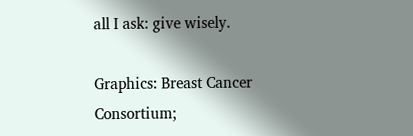all I ask: give wisely.

Graphics: Breast Cancer Consortium;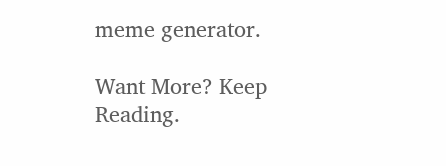meme generator.

Want More? Keep Reading.